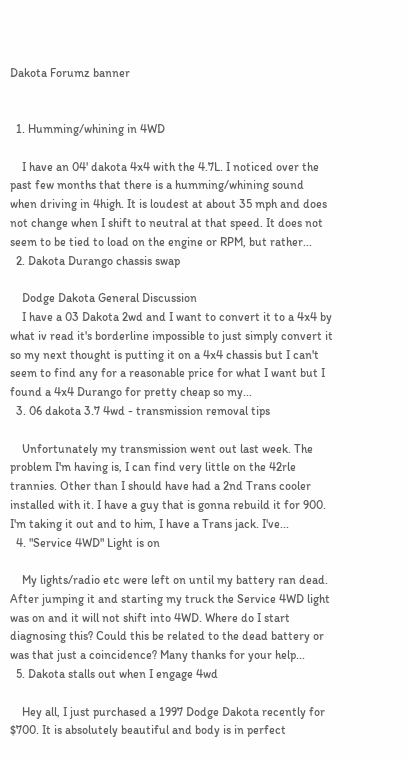Dakota Forumz banner


  1. Humming/whining in 4WD

    I have an 04' dakota 4x4 with the 4.7L. I noticed over the past few months that there is a humming/whining sound when driving in 4high. It is loudest at about 35 mph and does not change when I shift to neutral at that speed. It does not seem to be tied to load on the engine or RPM, but rather...
  2. Dakota Durango chassis swap

    Dodge Dakota General Discussion
    I have a 03 Dakota 2wd and I want to convert it to a 4x4 by what iv read it's borderline impossible to just simply convert it so my next thought is putting it on a 4x4 chassis but I can't seem to find any for a reasonable price for what I want but I found a 4x4 Durango for pretty cheap so my...
  3. 06 dakota 3.7 4wd - transmission removal tips

    Unfortunately my transmission went out last week. The problem I'm having is, I can find very little on the 42rle trannies. Other than I should have had a 2nd Trans cooler installed with it. I have a guy that is gonna rebuild it for 900. I'm taking it out and to him, I have a Trans jack. I've...
  4. "Service 4WD" Light is on

    My lights/radio etc were left on until my battery ran dead. After jumping it and starting my truck the Service 4WD light was on and it will not shift into 4WD. Where do I start diagnosing this? Could this be related to the dead battery or was that just a coincidence? Many thanks for your help...
  5. Dakota stalls out when I engage 4wd

    Hey all, I just purchased a 1997 Dodge Dakota recently for $700. It is absolutely beautiful and body is in perfect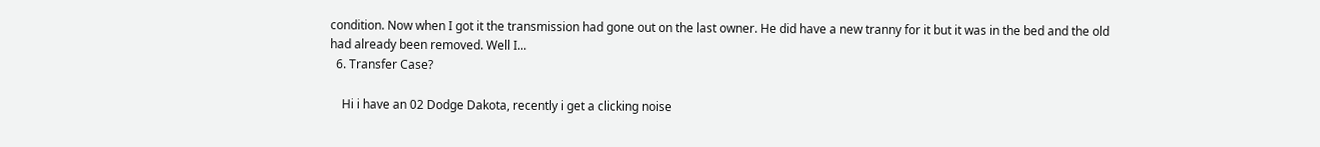condition. Now when I got it the transmission had gone out on the last owner. He did have a new tranny for it but it was in the bed and the old had already been removed. Well I...
  6. Transfer Case?

    Hi i have an 02 Dodge Dakota, recently i get a clicking noise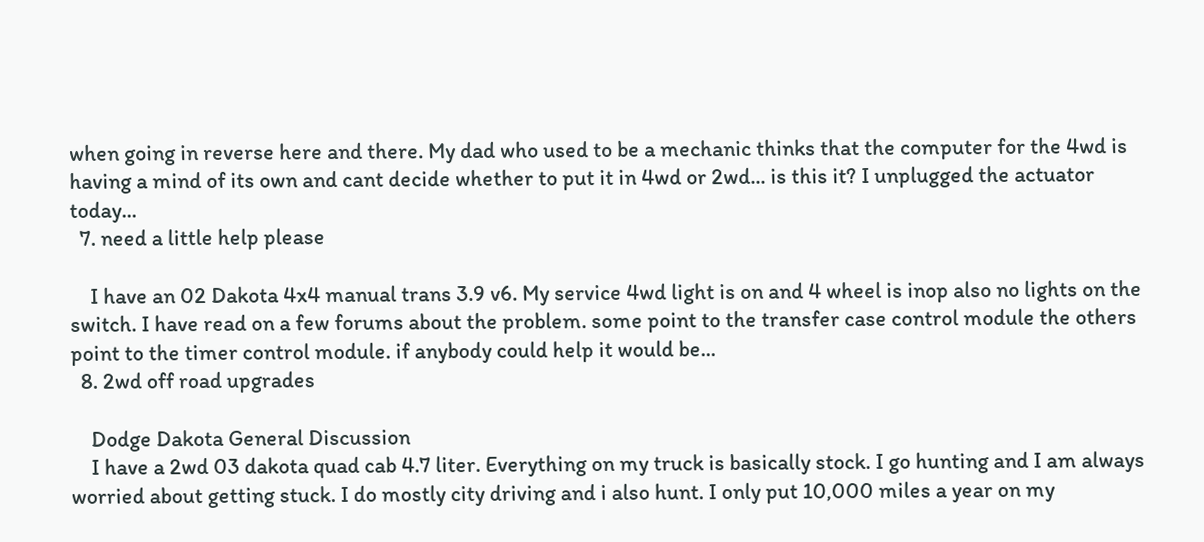when going in reverse here and there. My dad who used to be a mechanic thinks that the computer for the 4wd is having a mind of its own and cant decide whether to put it in 4wd or 2wd... is this it? I unplugged the actuator today...
  7. need a little help please

    I have an 02 Dakota 4x4 manual trans 3.9 v6. My service 4wd light is on and 4 wheel is inop also no lights on the switch. I have read on a few forums about the problem. some point to the transfer case control module the others point to the timer control module. if anybody could help it would be...
  8. 2wd off road upgrades

    Dodge Dakota General Discussion
    I have a 2wd 03 dakota quad cab 4.7 liter. Everything on my truck is basically stock. I go hunting and I am always worried about getting stuck. I do mostly city driving and i also hunt. I only put 10,000 miles a year on my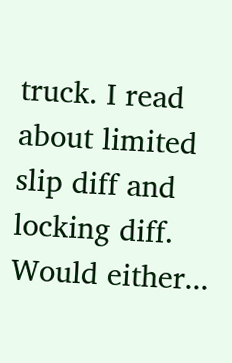truck. I read about limited slip diff and locking diff. Would either...